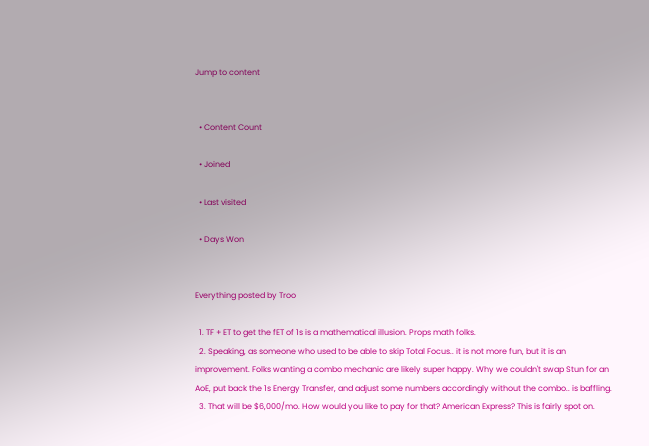Jump to content


  • Content Count

  • Joined

  • Last visited

  • Days Won


Everything posted by Troo

  1. TF + ET to get the fET of 1s is a mathematical illusion. Props math folks.
  2. Speaking, as someone who used to be able to skip Total Focus.. it is not more fun, but it is an improvement. Folks wanting a combo mechanic are likely super happy. Why we couldn't swap Stun for an AoE, put back the 1s Energy Transfer, and adjust some numbers accordingly without the combo.. is baffling.
  3. That will be $6,000/mo. How would you like to pay for that? American Express? This is fairly spot on.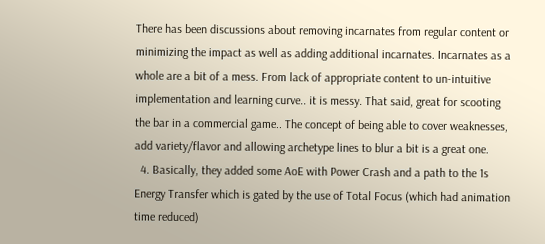There has been discussions about removing incarnates from regular content or minimizing the impact as well as adding additional incarnates. Incarnates as a whole are a bit of a mess. From lack of appropriate content to un-intuitive implementation and learning curve.. it is messy. That said, great for scooting the bar in a commercial game.. The concept of being able to cover weaknesses, add variety/flavor and allowing archetype lines to blur a bit is a great one.
  4. Basically, they added some AoE with Power Crash and a path to the 1s Energy Transfer which is gated by the use of Total Focus (which had animation time reduced)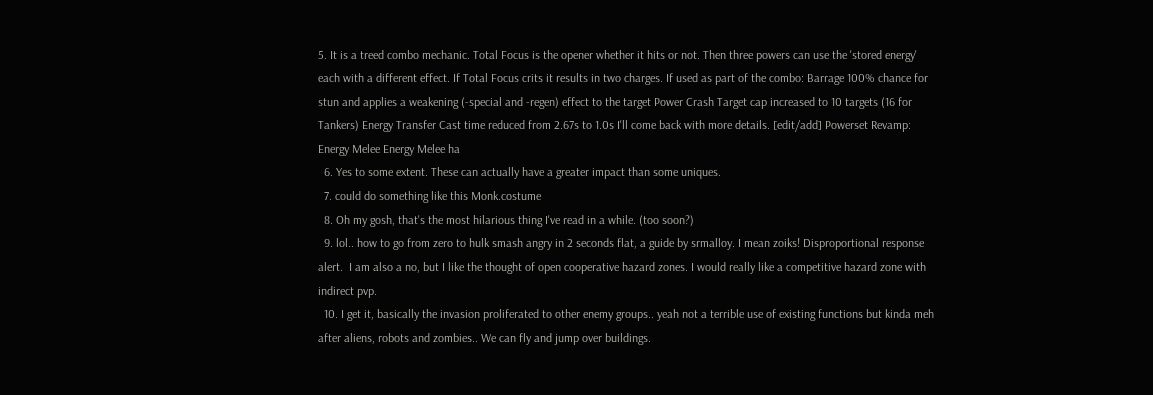5. It is a treed combo mechanic. Total Focus is the opener whether it hits or not. Then three powers can use the 'stored energy' each with a different effect. If Total Focus crits it results in two charges. If used as part of the combo: Barrage 100% chance for stun and applies a weakening (-special and -regen) effect to the target Power Crash Target cap increased to 10 targets (16 for Tankers) Energy Transfer Cast time reduced from 2.67s to 1.0s I'll come back with more details. [edit/add] Powerset Revamp: Energy Melee Energy Melee ha
  6. Yes to some extent. These can actually have a greater impact than some uniques.
  7. could do something like this Monk.costume
  8. Oh my gosh, that's the most hilarious thing I've read in a while. (too soon?)
  9. lol.. how to go from zero to hulk smash angry in 2 seconds flat, a guide by srmalloy. I mean zoiks! Disproportional response alert.  I am also a no, but I like the thought of open cooperative hazard zones. I would really like a competitive hazard zone with indirect pvp.
  10. I get it, basically the invasion proliferated to other enemy groups.. yeah not a terrible use of existing functions but kinda meh after aliens, robots and zombies.. We can fly and jump over buildings.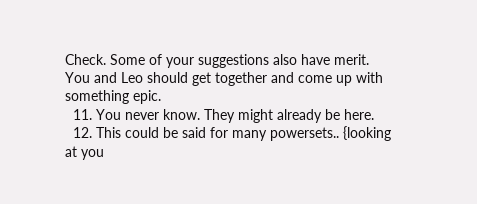Check. Some of your suggestions also have merit. You and Leo should get together and come up with something epic.
  11. You never know. They might already be here.
  12. This could be said for many powersets.. {looking at you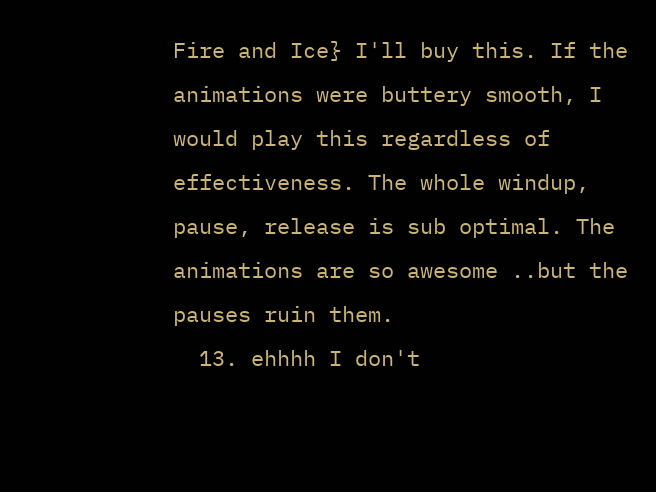Fire and Ice} I'll buy this. If the animations were buttery smooth, I would play this regardless of effectiveness. The whole windup, pause, release is sub optimal. The animations are so awesome ..but the pauses ruin them.
  13. ehhhh I don't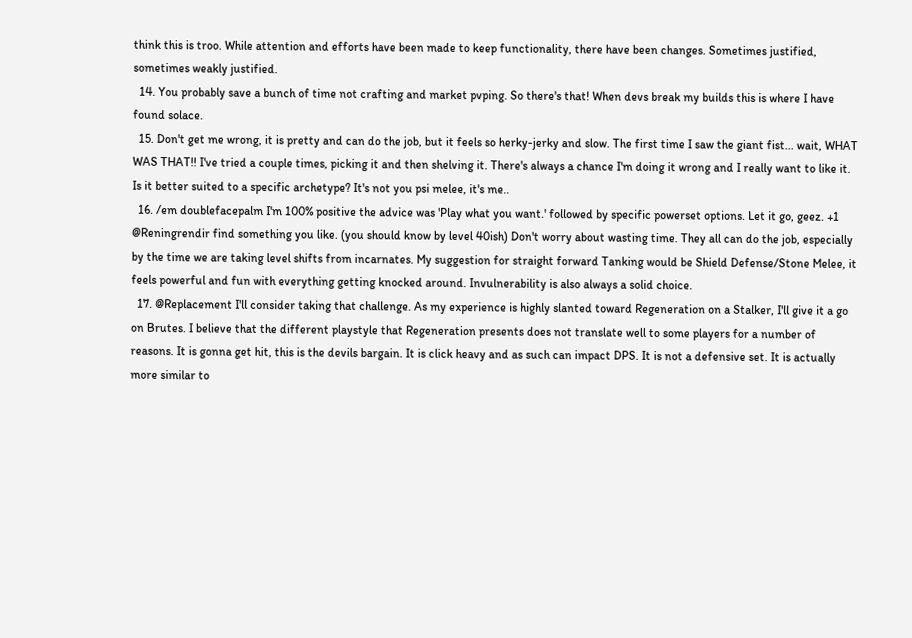think this is troo. While attention and efforts have been made to keep functionality, there have been changes. Sometimes justified, sometimes weakly justified.
  14. You probably save a bunch of time not crafting and market pvping. So there's that! When devs break my builds this is where I have found solace.
  15. Don't get me wrong, it is pretty and can do the job, but it feels so herky-jerky and slow. The first time I saw the giant fist... wait, WHAT WAS THAT!! I've tried a couple times, picking it and then shelving it. There's always a chance I'm doing it wrong and I really want to like it. Is it better suited to a specific archetype? It's not you psi melee, it's me..
  16. /em doublefacepalm I'm 100% positive the advice was 'Play what you want.' followed by specific powerset options. Let it go, geez. +1 @Reningrendir find something you like. (you should know by level 40ish) Don't worry about wasting time. They all can do the job, especially by the time we are taking level shifts from incarnates. My suggestion for straight forward Tanking would be Shield Defense/Stone Melee, it feels powerful and fun with everything getting knocked around. Invulnerability is also always a solid choice.
  17. @Replacement I'll consider taking that challenge. As my experience is highly slanted toward Regeneration on a Stalker, I'll give it a go on Brutes. I believe that the different playstyle that Regeneration presents does not translate well to some players for a number of reasons. It is gonna get hit, this is the devils bargain. It is click heavy and as such can impact DPS. It is not a defensive set. It is actually more similar to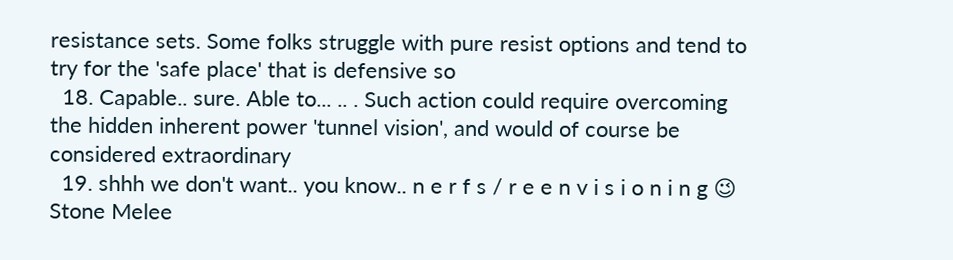resistance sets. Some folks struggle with pure resist options and tend to try for the 'safe place' that is defensive so
  18. Capable.. sure. Able to... .. . Such action could require overcoming the hidden inherent power 'tunnel vision', and would of course be considered extraordinary
  19. shhh we don't want.. you know.. n e r f s / r e e n v i s i o n i n g 😉 Stone Melee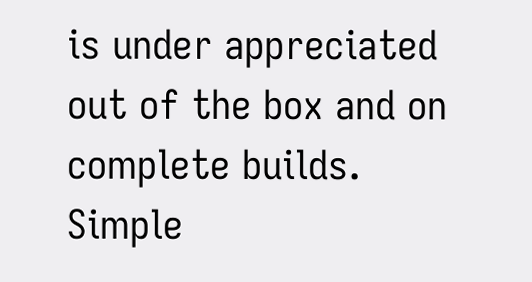is under appreciated out of the box and on complete builds. Simple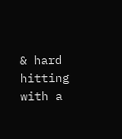& hard hitting with a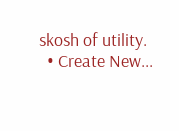skosh of utility.
  • Create New...